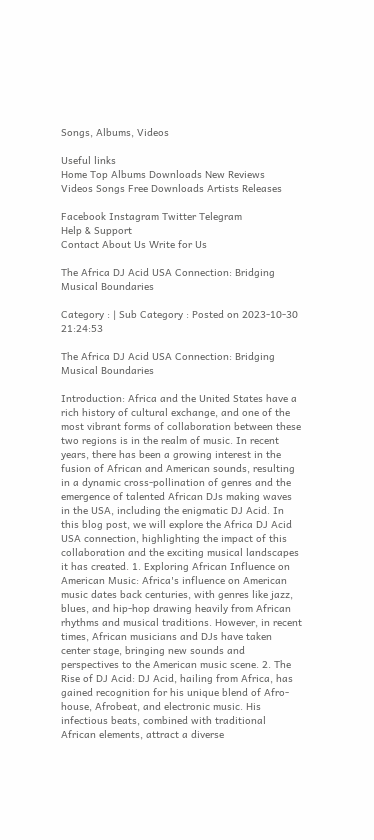Songs, Albums, Videos

Useful links
Home Top Albums Downloads New Reviews
Videos Songs Free Downloads Artists Releases

Facebook Instagram Twitter Telegram
Help & Support
Contact About Us Write for Us

The Africa DJ Acid USA Connection: Bridging Musical Boundaries

Category : | Sub Category : Posted on 2023-10-30 21:24:53

The Africa DJ Acid USA Connection: Bridging Musical Boundaries

Introduction: Africa and the United States have a rich history of cultural exchange, and one of the most vibrant forms of collaboration between these two regions is in the realm of music. In recent years, there has been a growing interest in the fusion of African and American sounds, resulting in a dynamic cross-pollination of genres and the emergence of talented African DJs making waves in the USA, including the enigmatic DJ Acid. In this blog post, we will explore the Africa DJ Acid USA connection, highlighting the impact of this collaboration and the exciting musical landscapes it has created. 1. Exploring African Influence on American Music: Africa's influence on American music dates back centuries, with genres like jazz, blues, and hip-hop drawing heavily from African rhythms and musical traditions. However, in recent times, African musicians and DJs have taken center stage, bringing new sounds and perspectives to the American music scene. 2. The Rise of DJ Acid: DJ Acid, hailing from Africa, has gained recognition for his unique blend of Afro-house, Afrobeat, and electronic music. His infectious beats, combined with traditional African elements, attract a diverse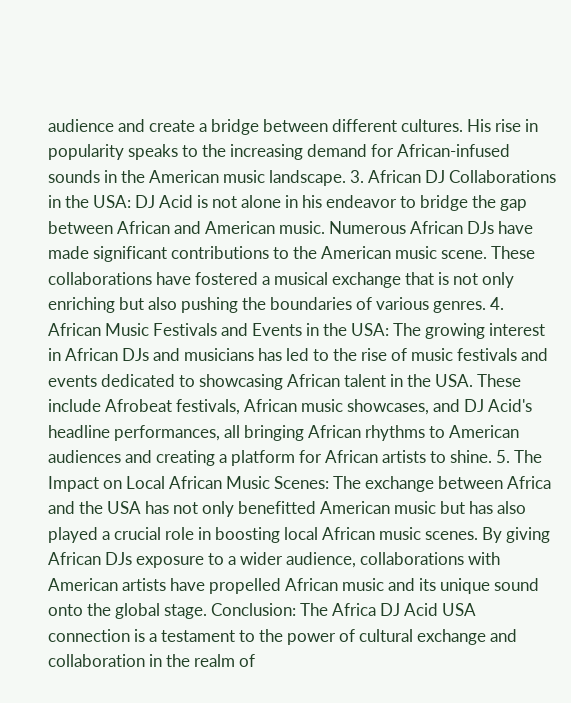audience and create a bridge between different cultures. His rise in popularity speaks to the increasing demand for African-infused sounds in the American music landscape. 3. African DJ Collaborations in the USA: DJ Acid is not alone in his endeavor to bridge the gap between African and American music. Numerous African DJs have made significant contributions to the American music scene. These collaborations have fostered a musical exchange that is not only enriching but also pushing the boundaries of various genres. 4. African Music Festivals and Events in the USA: The growing interest in African DJs and musicians has led to the rise of music festivals and events dedicated to showcasing African talent in the USA. These include Afrobeat festivals, African music showcases, and DJ Acid's headline performances, all bringing African rhythms to American audiences and creating a platform for African artists to shine. 5. The Impact on Local African Music Scenes: The exchange between Africa and the USA has not only benefitted American music but has also played a crucial role in boosting local African music scenes. By giving African DJs exposure to a wider audience, collaborations with American artists have propelled African music and its unique sound onto the global stage. Conclusion: The Africa DJ Acid USA connection is a testament to the power of cultural exchange and collaboration in the realm of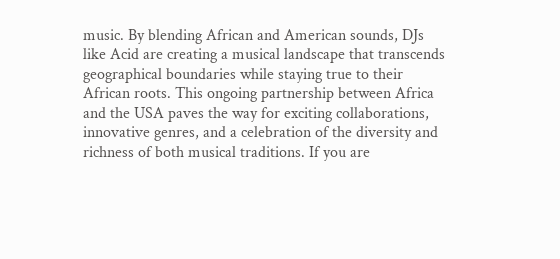music. By blending African and American sounds, DJs like Acid are creating a musical landscape that transcends geographical boundaries while staying true to their African roots. This ongoing partnership between Africa and the USA paves the way for exciting collaborations, innovative genres, and a celebration of the diversity and richness of both musical traditions. If you are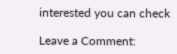interested you can check

Leave a Comment: